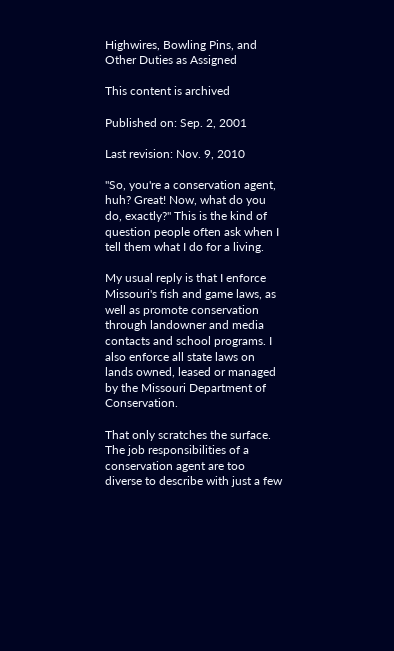Highwires, Bowling Pins, and Other Duties as Assigned

This content is archived

Published on: Sep. 2, 2001

Last revision: Nov. 9, 2010

"So, you're a conservation agent, huh? Great! Now, what do you do, exactly?" This is the kind of question people often ask when I tell them what I do for a living.

My usual reply is that I enforce Missouri's fish and game laws, as well as promote conservation through landowner and media contacts and school programs. I also enforce all state laws on lands owned, leased or managed by the Missouri Department of Conservation.

That only scratches the surface. The job responsibilities of a conservation agent are too diverse to describe with just a few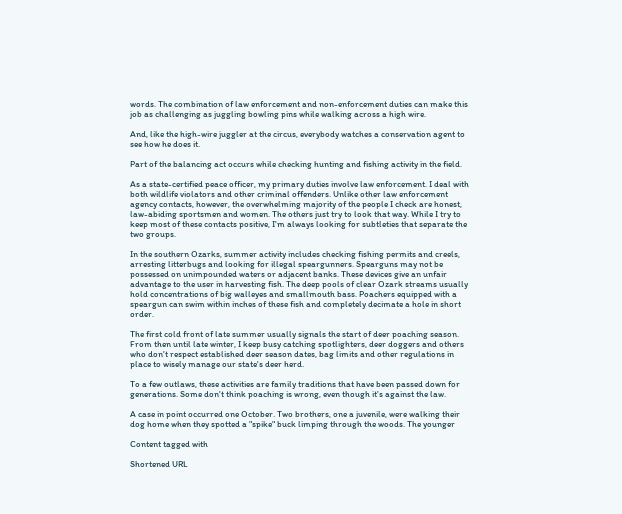words. The combination of law enforcement and non-enforcement duties can make this job as challenging as juggling bowling pins while walking across a high wire.

And, like the high-wire juggler at the circus, everybody watches a conservation agent to see how he does it.

Part of the balancing act occurs while checking hunting and fishing activity in the field.

As a state-certified peace officer, my primary duties involve law enforcement. I deal with both wildlife violators and other criminal offenders. Unlike other law enforcement agency contacts, however, the overwhelming majority of the people I check are honest, law-abiding sportsmen and women. The others just try to look that way. While I try to keep most of these contacts positive, I'm always looking for subtleties that separate the two groups.

In the southern Ozarks, summer activity includes checking fishing permits and creels, arresting litterbugs and looking for illegal speargunners. Spearguns may not be possessed on unimpounded waters or adjacent banks. These devices give an unfair advantage to the user in harvesting fish. The deep pools of clear Ozark streams usually hold concentrations of big walleyes and smallmouth bass. Poachers equipped with a speargun can swim within inches of these fish and completely decimate a hole in short order.

The first cold front of late summer usually signals the start of deer poaching season. From then until late winter, I keep busy catching spotlighters, deer doggers and others who don't respect established deer season dates, bag limits and other regulations in place to wisely manage our state's deer herd.

To a few outlaws, these activities are family traditions that have been passed down for generations. Some don't think poaching is wrong, even though it's against the law.

A case in point occurred one October. Two brothers, one a juvenile, were walking their dog home when they spotted a "spike" buck limping through the woods. The younger

Content tagged with

Shortened URL